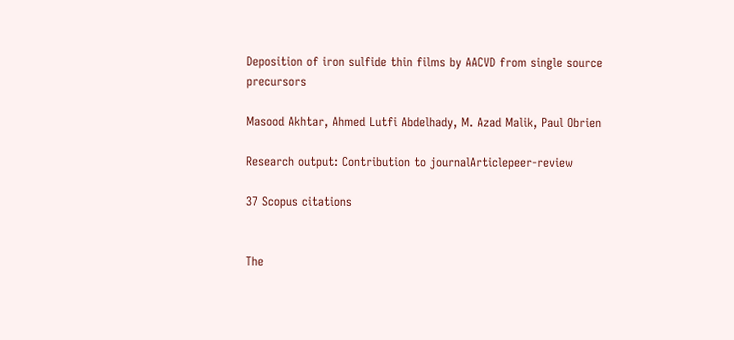Deposition of iron sulfide thin films by AACVD from single source precursors

Masood Akhtar, Ahmed Lutfi Abdelhady, M. Azad Malik, Paul Obrien

Research output: Contribution to journalArticlepeer-review

37 Scopus citations


The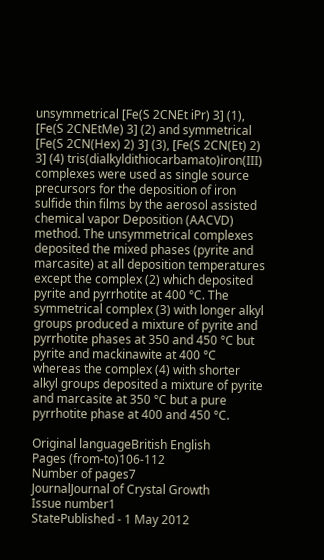unsymmetrical [Fe(S 2CNEt iPr) 3] (1), [Fe(S 2CNEtMe) 3] (2) and symmetrical [Fe(S 2CN(Hex) 2) 3] (3), [Fe(S 2CN(Et) 2) 3] (4) tris(dialkyldithiocarbamato)iron(III) complexes were used as single source precursors for the deposition of iron sulfide thin films by the aerosol assisted chemical vapor Deposition (AACVD) method. The unsymmetrical complexes deposited the mixed phases (pyrite and marcasite) at all deposition temperatures except the complex (2) which deposited pyrite and pyrrhotite at 400 °C. The symmetrical complex (3) with longer alkyl groups produced a mixture of pyrite and pyrrhotite phases at 350 and 450 °C but pyrite and mackinawite at 400 °C whereas the complex (4) with shorter alkyl groups deposited a mixture of pyrite and marcasite at 350 °C but a pure pyrrhotite phase at 400 and 450 °C.

Original languageBritish English
Pages (from-to)106-112
Number of pages7
JournalJournal of Crystal Growth
Issue number1
StatePublished - 1 May 2012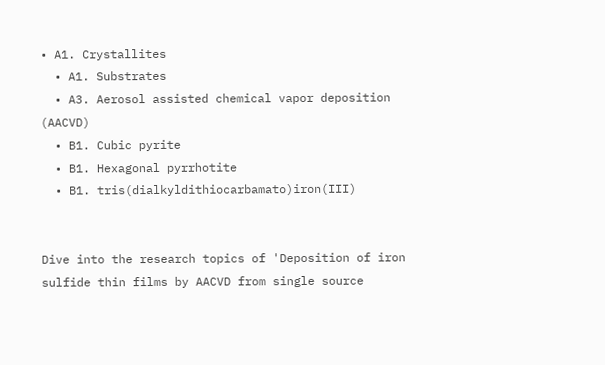• A1. Crystallites
  • A1. Substrates
  • A3. Aerosol assisted chemical vapor deposition (AACVD)
  • B1. Cubic pyrite
  • B1. Hexagonal pyrrhotite
  • B1. tris(dialkyldithiocarbamato)iron(III)


Dive into the research topics of 'Deposition of iron sulfide thin films by AACVD from single source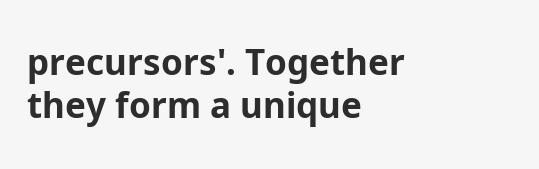precursors'. Together they form a unique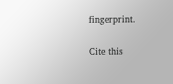fingerprint.

Cite this